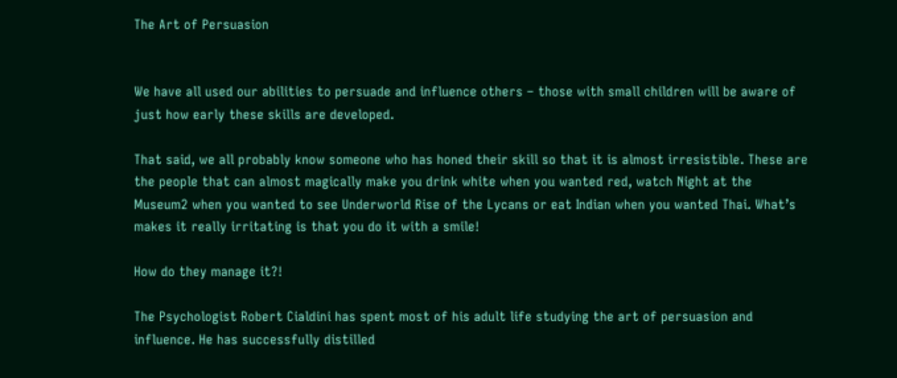The Art of Persuasion


We have all used our abilities to persuade and influence others – those with small children will be aware of just how early these skills are developed.

That said, we all probably know someone who has honed their skill so that it is almost irresistible. These are the people that can almost magically make you drink white when you wanted red, watch Night at the Museum2 when you wanted to see Underworld Rise of the Lycans or eat Indian when you wanted Thai. What’s makes it really irritating is that you do it with a smile!

How do they manage it?!

The Psychologist Robert Cialdini has spent most of his adult life studying the art of persuasion and influence. He has successfully distilled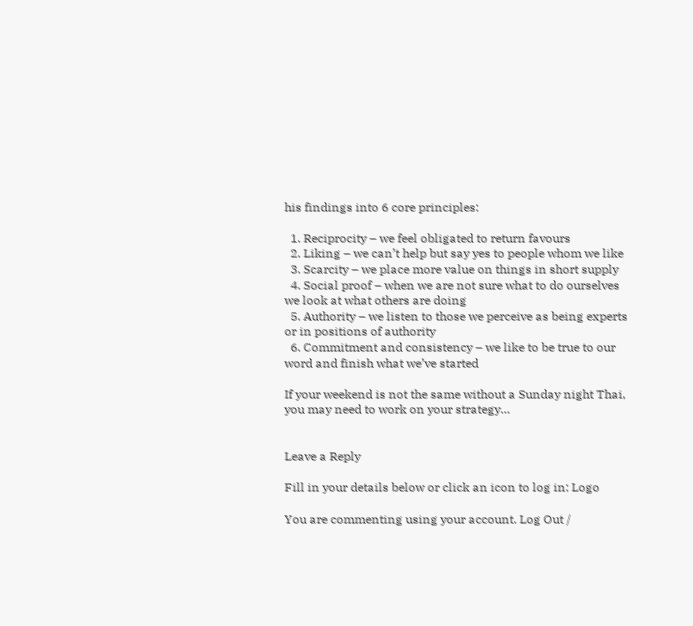his findings into 6 core principles:

  1. Reciprocity – we feel obligated to return favours
  2. Liking – we can’t help but say yes to people whom we like
  3. Scarcity – we place more value on things in short supply
  4. Social proof – when we are not sure what to do ourselves we look at what others are doing
  5. Authority – we listen to those we perceive as being experts or in positions of authority
  6. Commitment and consistency – we like to be true to our word and finish what we’ve started

If your weekend is not the same without a Sunday night Thai, you may need to work on your strategy…


Leave a Reply

Fill in your details below or click an icon to log in: Logo

You are commenting using your account. Log Out /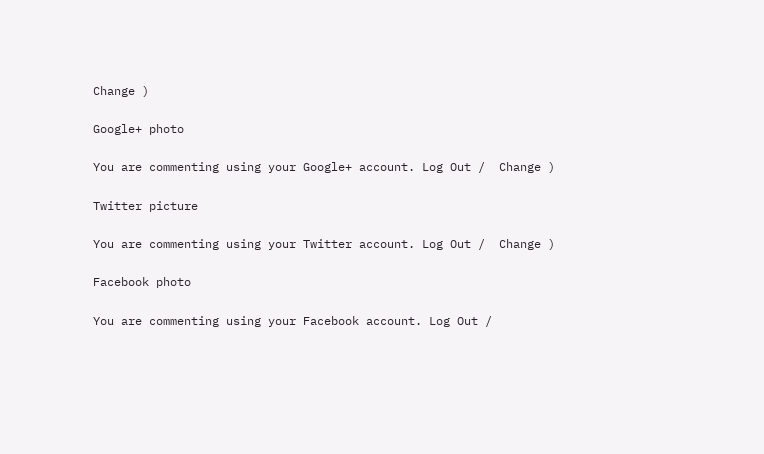Change )

Google+ photo

You are commenting using your Google+ account. Log Out /  Change )

Twitter picture

You are commenting using your Twitter account. Log Out /  Change )

Facebook photo

You are commenting using your Facebook account. Log Out /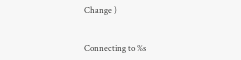Change )


Connecting to %s